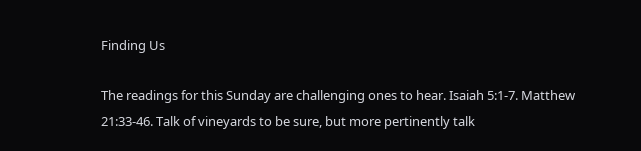Finding Us

The readings for this Sunday are challenging ones to hear. Isaiah 5:1-7. Matthew 21:33-46. Talk of vineyards to be sure, but more pertinently talk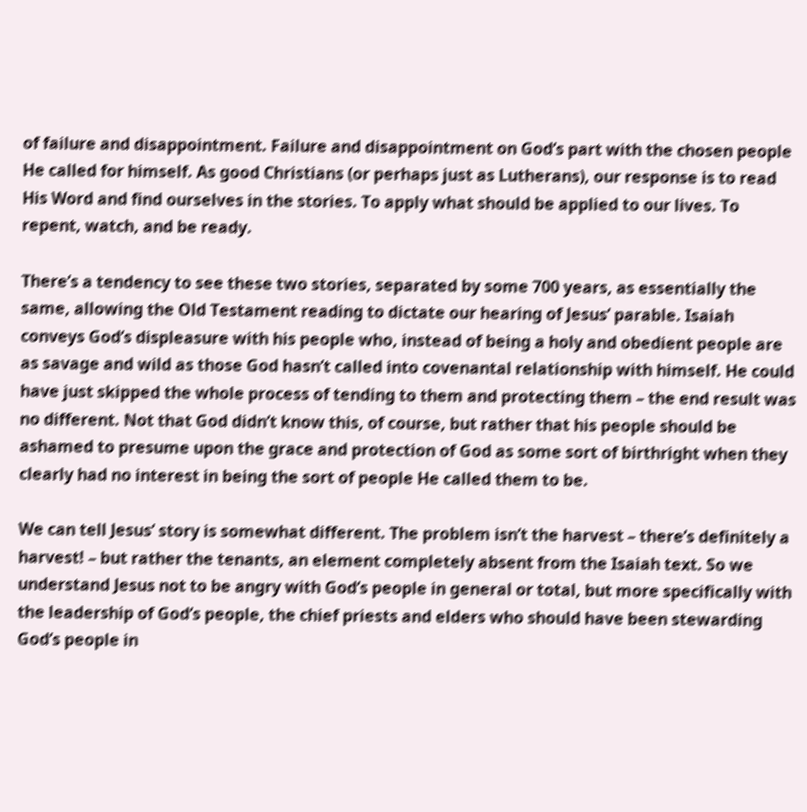of failure and disappointment. Failure and disappointment on God’s part with the chosen people He called for himself. As good Christians (or perhaps just as Lutherans), our response is to read His Word and find ourselves in the stories. To apply what should be applied to our lives. To repent, watch, and be ready.

There’s a tendency to see these two stories, separated by some 700 years, as essentially the same, allowing the Old Testament reading to dictate our hearing of Jesus’ parable. Isaiah conveys God’s displeasure with his people who, instead of being a holy and obedient people are as savage and wild as those God hasn’t called into covenantal relationship with himself. He could have just skipped the whole process of tending to them and protecting them – the end result was no different. Not that God didn’t know this, of course, but rather that his people should be ashamed to presume upon the grace and protection of God as some sort of birthright when they clearly had no interest in being the sort of people He called them to be.

We can tell Jesus’ story is somewhat different. The problem isn’t the harvest – there’s definitely a harvest! – but rather the tenants, an element completely absent from the Isaiah text. So we understand Jesus not to be angry with God’s people in general or total, but more specifically with the leadership of God’s people, the chief priests and elders who should have been stewarding God’s people in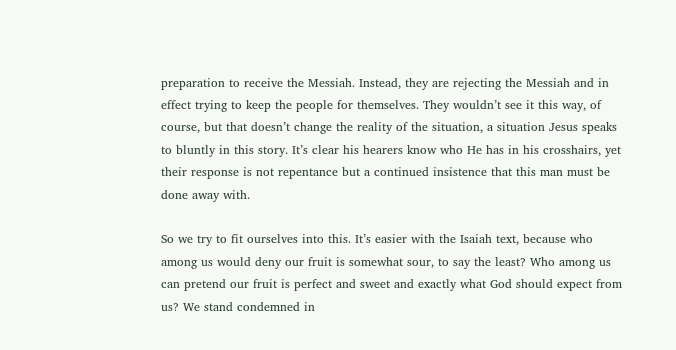preparation to receive the Messiah. Instead, they are rejecting the Messiah and in effect trying to keep the people for themselves. They wouldn’t see it this way, of course, but that doesn’t change the reality of the situation, a situation Jesus speaks to bluntly in this story. It’s clear his hearers know who He has in his crosshairs, yet their response is not repentance but a continued insistence that this man must be done away with.

So we try to fit ourselves into this. It’s easier with the Isaiah text, because who among us would deny our fruit is somewhat sour, to say the least? Who among us can pretend our fruit is perfect and sweet and exactly what God should expect from us? We stand condemned in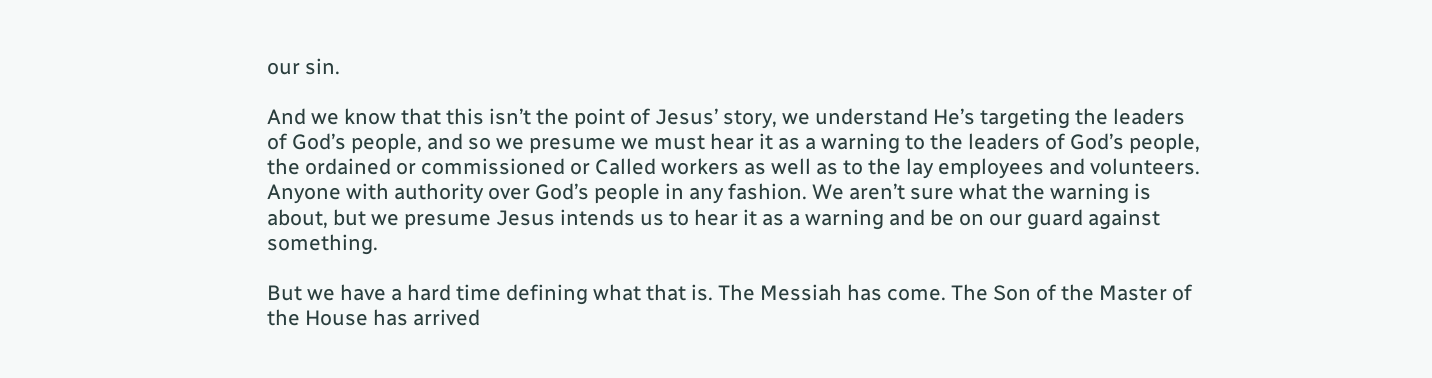our sin.

And we know that this isn’t the point of Jesus’ story, we understand He’s targeting the leaders of God’s people, and so we presume we must hear it as a warning to the leaders of God’s people, the ordained or commissioned or Called workers as well as to the lay employees and volunteers. Anyone with authority over God’s people in any fashion. We aren’t sure what the warning is about, but we presume Jesus intends us to hear it as a warning and be on our guard against something.

But we have a hard time defining what that is. The Messiah has come. The Son of the Master of the House has arrived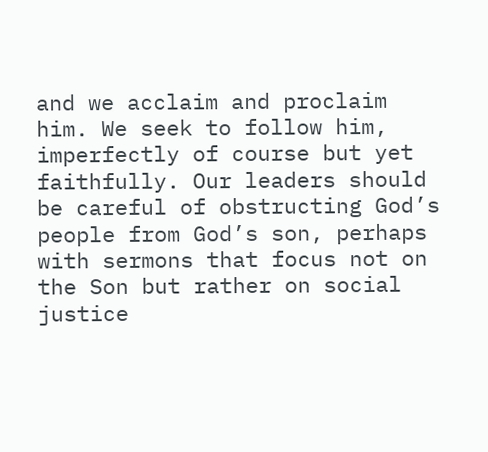and we acclaim and proclaim him. We seek to follow him, imperfectly of course but yet faithfully. Our leaders should be careful of obstructing God’s people from God’s son, perhaps with sermons that focus not on the Son but rather on social justice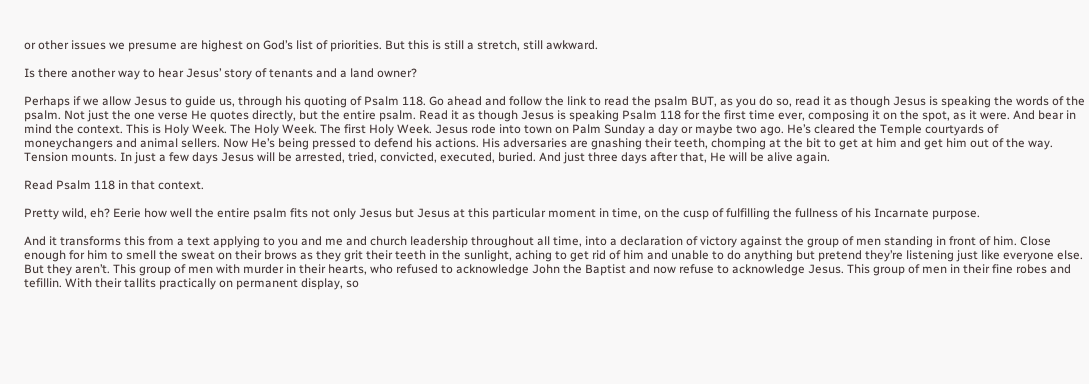or other issues we presume are highest on God’s list of priorities. But this is still a stretch, still awkward.

Is there another way to hear Jesus’ story of tenants and a land owner?

Perhaps if we allow Jesus to guide us, through his quoting of Psalm 118. Go ahead and follow the link to read the psalm BUT, as you do so, read it as though Jesus is speaking the words of the psalm. Not just the one verse He quotes directly, but the entire psalm. Read it as though Jesus is speaking Psalm 118 for the first time ever, composing it on the spot, as it were. And bear in mind the context. This is Holy Week. The Holy Week. The first Holy Week. Jesus rode into town on Palm Sunday a day or maybe two ago. He’s cleared the Temple courtyards of moneychangers and animal sellers. Now He’s being pressed to defend his actions. His adversaries are gnashing their teeth, chomping at the bit to get at him and get him out of the way. Tension mounts. In just a few days Jesus will be arrested, tried, convicted, executed, buried. And just three days after that, He will be alive again.

Read Psalm 118 in that context.

Pretty wild, eh? Eerie how well the entire psalm fits not only Jesus but Jesus at this particular moment in time, on the cusp of fulfilling the fullness of his Incarnate purpose.

And it transforms this from a text applying to you and me and church leadership throughout all time, into a declaration of victory against the group of men standing in front of him. Close enough for him to smell the sweat on their brows as they grit their teeth in the sunlight, aching to get rid of him and unable to do anything but pretend they’re listening just like everyone else. But they aren’t. This group of men with murder in their hearts, who refused to acknowledge John the Baptist and now refuse to acknowledge Jesus. This group of men in their fine robes and tefillin. With their tallits practically on permanent display, so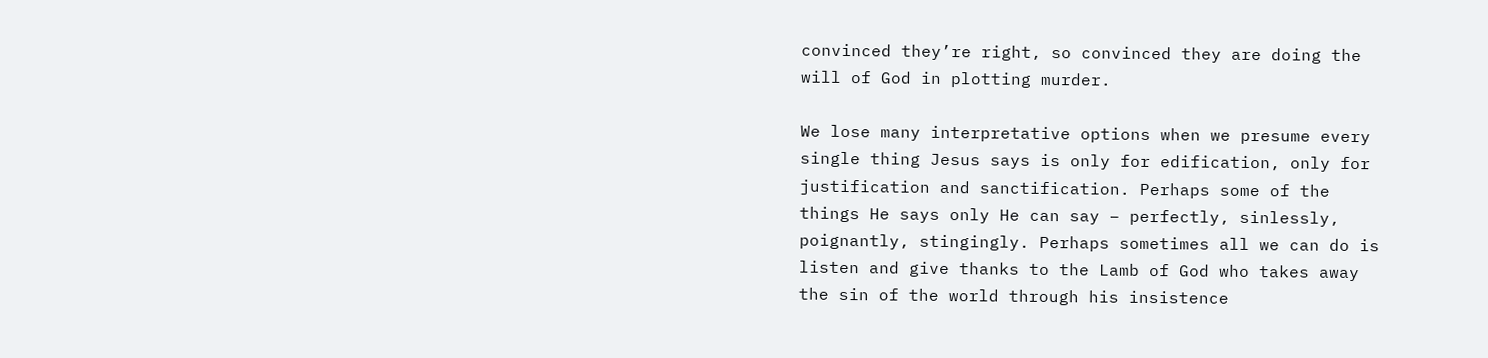convinced they’re right, so convinced they are doing the will of God in plotting murder.

We lose many interpretative options when we presume every single thing Jesus says is only for edification, only for justification and sanctification. Perhaps some of the things He says only He can say – perfectly, sinlessly, poignantly, stingingly. Perhaps sometimes all we can do is listen and give thanks to the Lamb of God who takes away the sin of the world through his insistence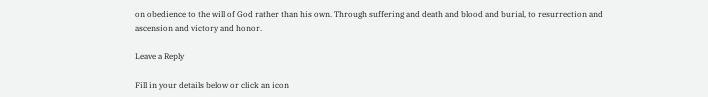on obedience to the will of God rather than his own. Through suffering and death and blood and burial, to resurrection and ascension and victory and honor.

Leave a Reply

Fill in your details below or click an icon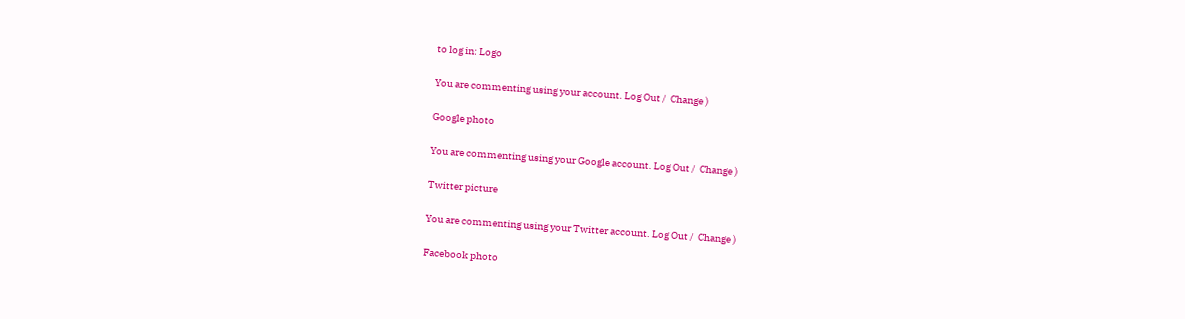to log in: Logo

You are commenting using your account. Log Out /  Change )

Google photo

You are commenting using your Google account. Log Out /  Change )

Twitter picture

You are commenting using your Twitter account. Log Out /  Change )

Facebook photo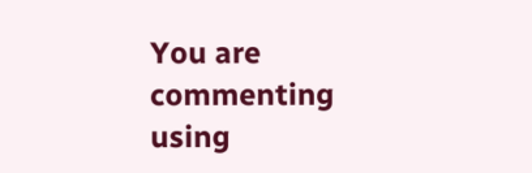You are commenting using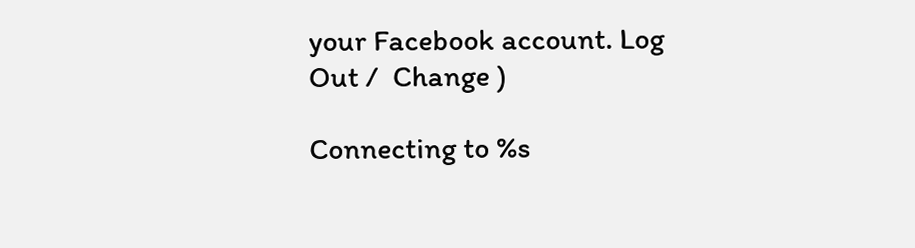your Facebook account. Log Out /  Change )

Connecting to %s